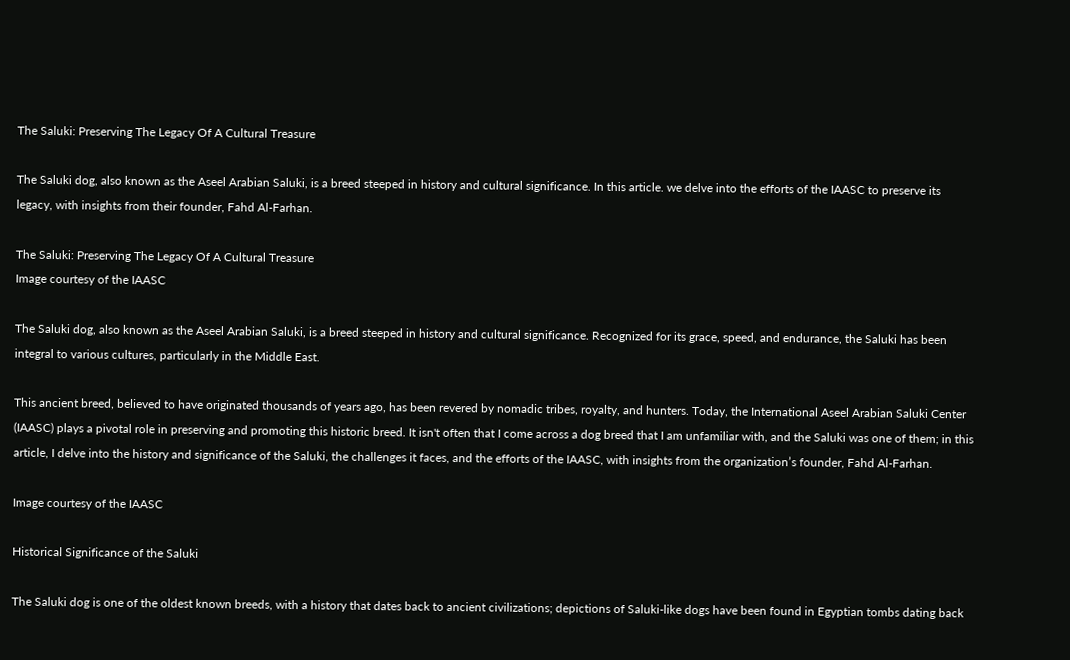The Saluki: Preserving The Legacy Of A Cultural Treasure

The Saluki dog, also known as the Aseel Arabian Saluki, is a breed steeped in history and cultural significance. In this article. we delve into the efforts of the IAASC to preserve its legacy, with insights from their founder, Fahd Al-Farhan.

The Saluki: Preserving The Legacy Of A Cultural Treasure
Image courtesy of the IAASC

The Saluki dog, also known as the Aseel Arabian Saluki, is a breed steeped in history and cultural significance. Recognized for its grace, speed, and endurance, the Saluki has been integral to various cultures, particularly in the Middle East.

This ancient breed, believed to have originated thousands of years ago, has been revered by nomadic tribes, royalty, and hunters. Today, the International Aseel Arabian Saluki Center (IAASC) plays a pivotal role in preserving and promoting this historic breed. It isn't often that I come across a dog breed that I am unfamiliar with, and the Saluki was one of them; in this article, I delve into the history and significance of the Saluki, the challenges it faces, and the efforts of the IAASC, with insights from the organization’s founder, Fahd Al-Farhan.

Image courtesy of the IAASC

Historical Significance of the Saluki

The Saluki dog is one of the oldest known breeds, with a history that dates back to ancient civilizations; depictions of Saluki-like dogs have been found in Egyptian tombs dating back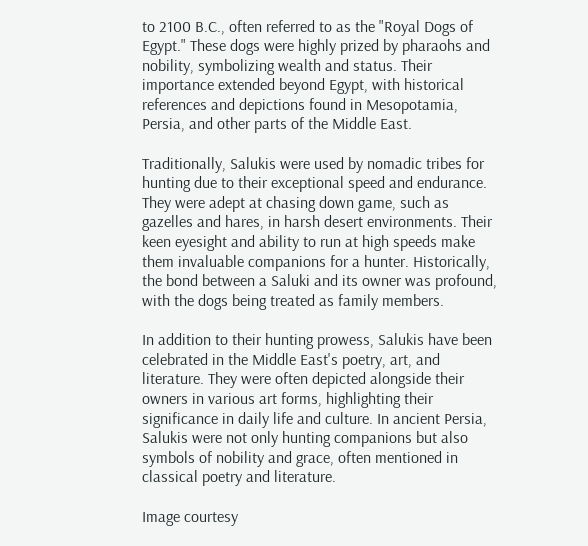to 2100 B.C., often referred to as the "Royal Dogs of Egypt." These dogs were highly prized by pharaohs and nobility, symbolizing wealth and status. Their importance extended beyond Egypt, with historical references and depictions found in Mesopotamia, Persia, and other parts of the Middle East.

Traditionally, Salukis were used by nomadic tribes for hunting due to their exceptional speed and endurance. They were adept at chasing down game, such as gazelles and hares, in harsh desert environments. Their keen eyesight and ability to run at high speeds make them invaluable companions for a hunter. Historically, the bond between a Saluki and its owner was profound, with the dogs being treated as family members.

In addition to their hunting prowess, Salukis have been celebrated in the Middle East's poetry, art, and literature. They were often depicted alongside their owners in various art forms, highlighting their significance in daily life and culture. In ancient Persia, Salukis were not only hunting companions but also symbols of nobility and grace, often mentioned in classical poetry and literature.

Image courtesy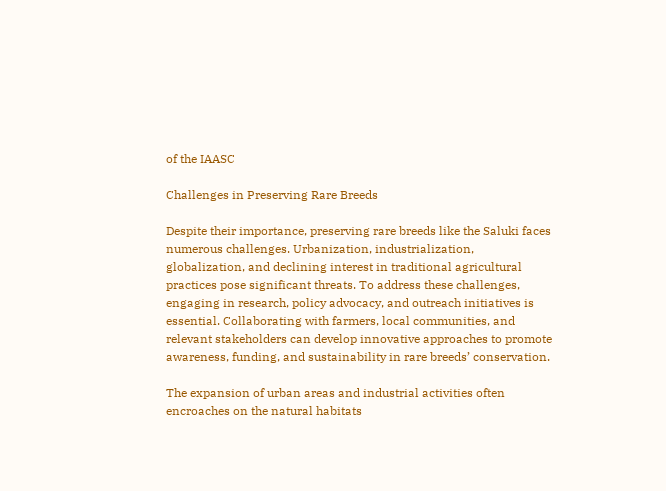of the IAASC

Challenges in Preserving Rare Breeds

Despite their importance, preserving rare breeds like the Saluki faces numerous challenges. Urbanization, industrialization, globalization, and declining interest in traditional agricultural practices pose significant threats. To address these challenges, engaging in research, policy advocacy, and outreach initiatives is essential. Collaborating with farmers, local communities, and relevant stakeholders can develop innovative approaches to promote awareness, funding, and sustainability in rare breeds’ conservation.

The expansion of urban areas and industrial activities often encroaches on the natural habitats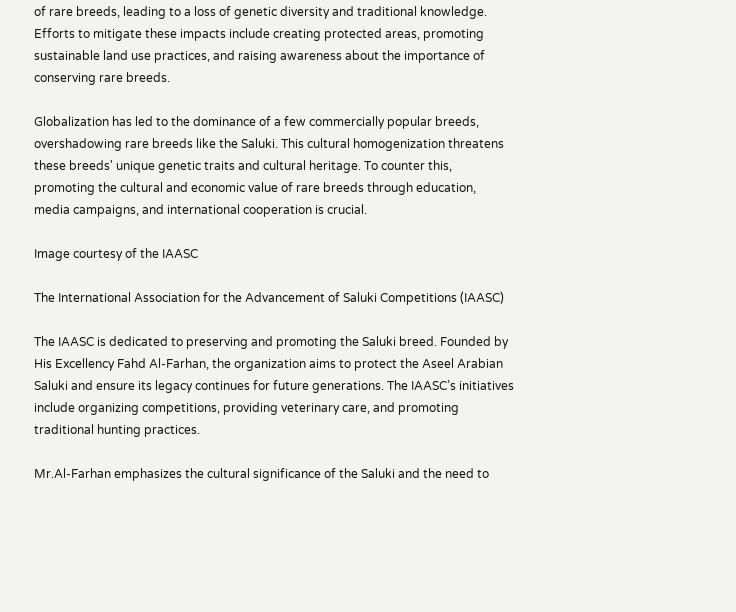of rare breeds, leading to a loss of genetic diversity and traditional knowledge. Efforts to mitigate these impacts include creating protected areas, promoting sustainable land use practices, and raising awareness about the importance of conserving rare breeds.

Globalization has led to the dominance of a few commercially popular breeds, overshadowing rare breeds like the Saluki. This cultural homogenization threatens these breeds' unique genetic traits and cultural heritage. To counter this, promoting the cultural and economic value of rare breeds through education, media campaigns, and international cooperation is crucial.

Image courtesy of the IAASC

The International Association for the Advancement of Saluki Competitions (IAASC)

The IAASC is dedicated to preserving and promoting the Saluki breed. Founded by His Excellency Fahd Al-Farhan, the organization aims to protect the Aseel Arabian Saluki and ensure its legacy continues for future generations. The IAASC’s initiatives include organizing competitions, providing veterinary care, and promoting traditional hunting practices.

Mr.Al-Farhan emphasizes the cultural significance of the Saluki and the need to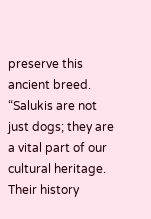preserve this ancient breed. “Salukis are not just dogs; they are a vital part of our cultural heritage. Their history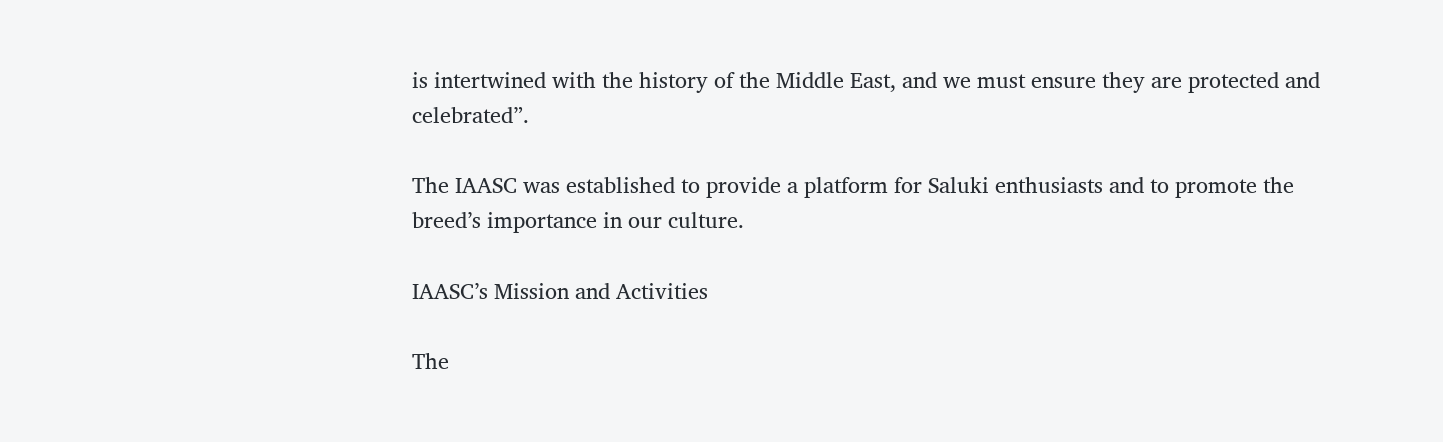is intertwined with the history of the Middle East, and we must ensure they are protected and celebrated”.

The IAASC was established to provide a platform for Saluki enthusiasts and to promote the breed’s importance in our culture.

IAASC’s Mission and Activities

The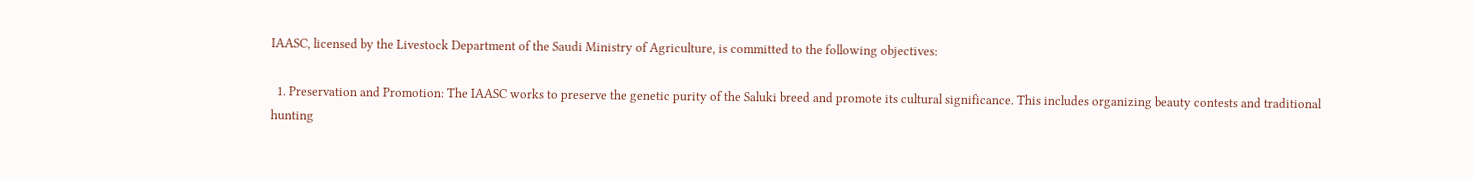IAASC, licensed by the Livestock Department of the Saudi Ministry of Agriculture, is committed to the following objectives:

  1. Preservation and Promotion: The IAASC works to preserve the genetic purity of the Saluki breed and promote its cultural significance. This includes organizing beauty contests and traditional hunting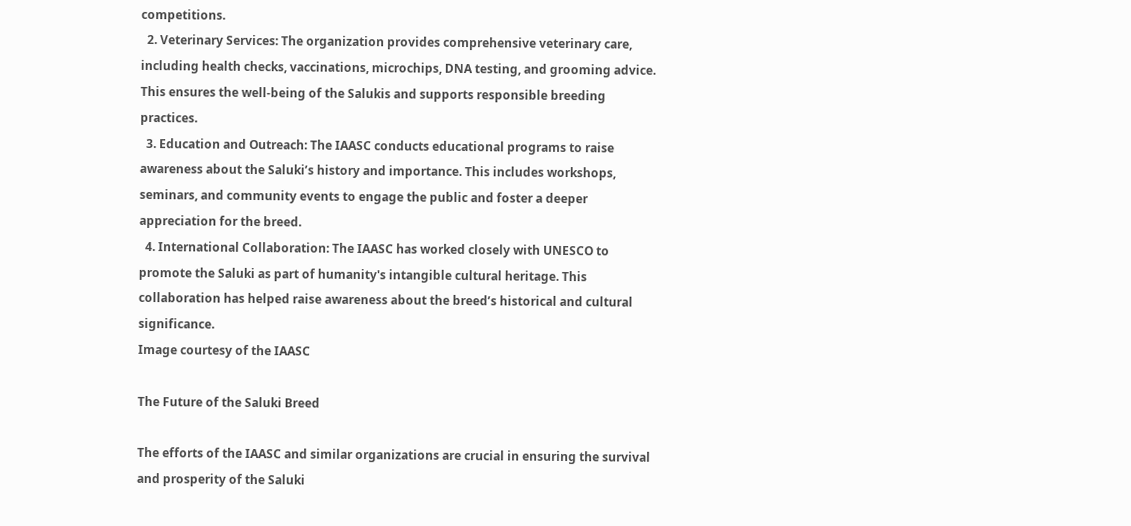competitions.
  2. Veterinary Services: The organization provides comprehensive veterinary care, including health checks, vaccinations, microchips, DNA testing, and grooming advice. This ensures the well-being of the Salukis and supports responsible breeding practices.
  3. Education and Outreach: The IAASC conducts educational programs to raise awareness about the Saluki’s history and importance. This includes workshops, seminars, and community events to engage the public and foster a deeper appreciation for the breed.
  4. International Collaboration: The IAASC has worked closely with UNESCO to promote the Saluki as part of humanity's intangible cultural heritage. This collaboration has helped raise awareness about the breed’s historical and cultural significance.
Image courtesy of the IAASC

The Future of the Saluki Breed

The efforts of the IAASC and similar organizations are crucial in ensuring the survival and prosperity of the Saluki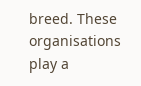breed. These organisations play a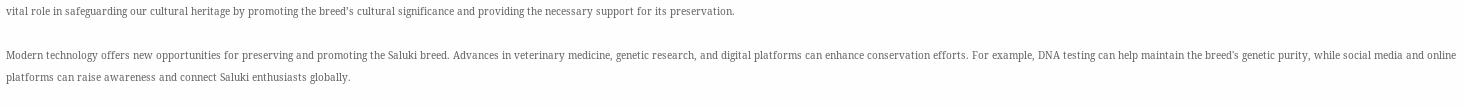vital role in safeguarding our cultural heritage by promoting the breed’s cultural significance and providing the necessary support for its preservation.

Modern technology offers new opportunities for preserving and promoting the Saluki breed. Advances in veterinary medicine, genetic research, and digital platforms can enhance conservation efforts. For example, DNA testing can help maintain the breed's genetic purity, while social media and online platforms can raise awareness and connect Saluki enthusiasts globally.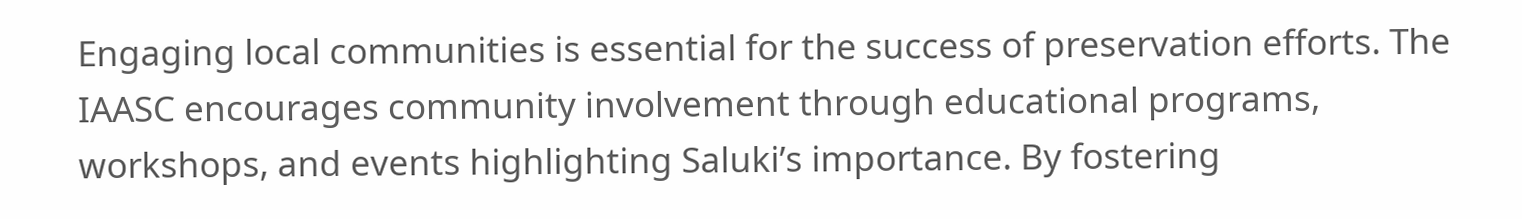Engaging local communities is essential for the success of preservation efforts. The IAASC encourages community involvement through educational programs, workshops, and events highlighting Saluki’s importance. By fostering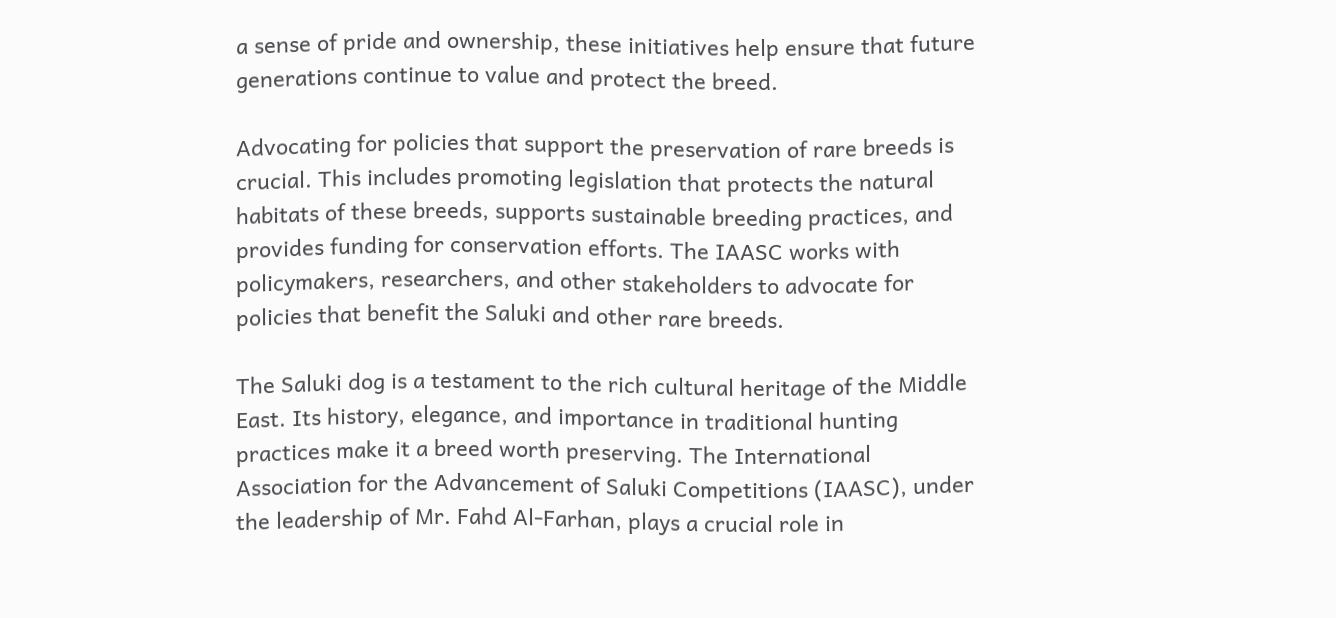a sense of pride and ownership, these initiatives help ensure that future generations continue to value and protect the breed.

Advocating for policies that support the preservation of rare breeds is crucial. This includes promoting legislation that protects the natural habitats of these breeds, supports sustainable breeding practices, and provides funding for conservation efforts. The IAASC works with policymakers, researchers, and other stakeholders to advocate for policies that benefit the Saluki and other rare breeds.

The Saluki dog is a testament to the rich cultural heritage of the Middle East. Its history, elegance, and importance in traditional hunting practices make it a breed worth preserving. The International Association for the Advancement of Saluki Competitions (IAASC), under the leadership of Mr. Fahd Al-Farhan, plays a crucial role in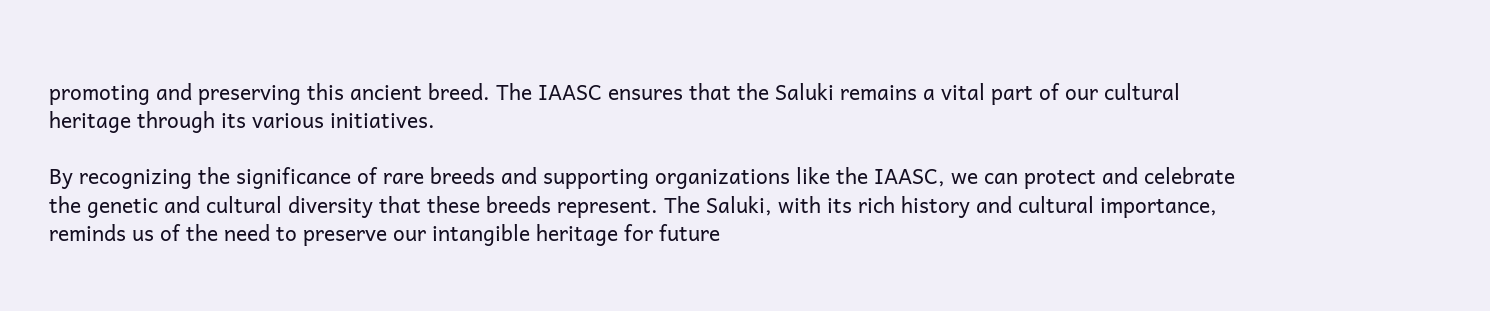promoting and preserving this ancient breed. The IAASC ensures that the Saluki remains a vital part of our cultural heritage through its various initiatives.

By recognizing the significance of rare breeds and supporting organizations like the IAASC, we can protect and celebrate the genetic and cultural diversity that these breeds represent. The Saluki, with its rich history and cultural importance, reminds us of the need to preserve our intangible heritage for future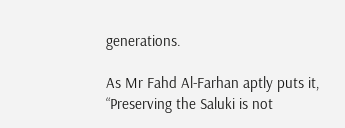generations.

As Mr Fahd Al-Farhan aptly puts it, “Preserving the Saluki is not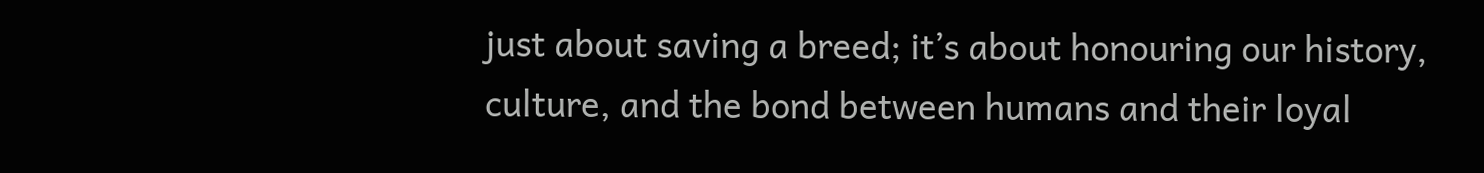just about saving a breed; it’s about honouring our history, culture, and the bond between humans and their loyal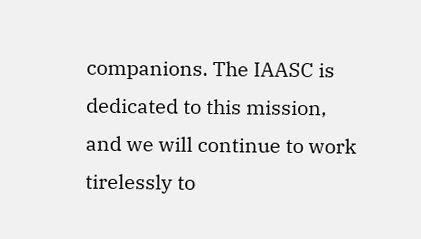companions. The IAASC is dedicated to this mission, and we will continue to work tirelessly to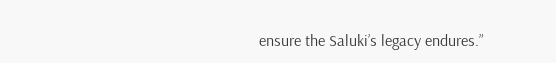ensure the Saluki’s legacy endures.”